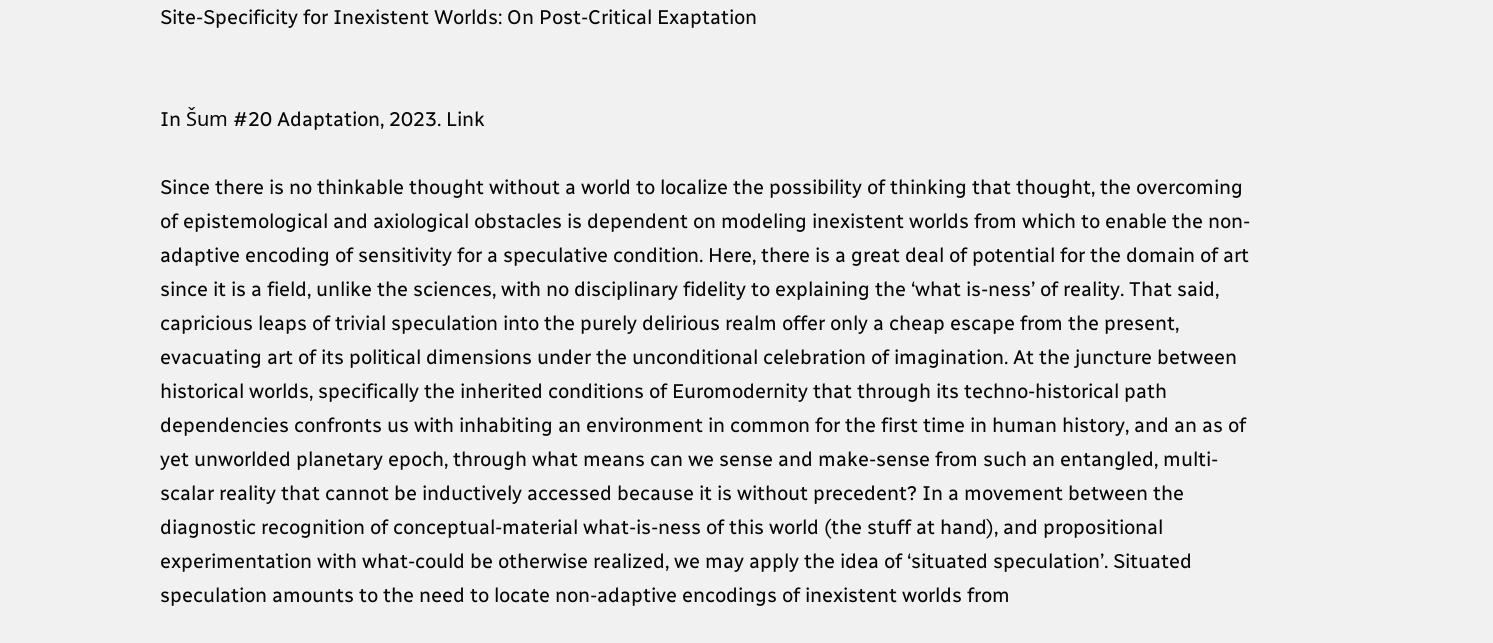Site-Specificity for Inexistent Worlds: On Post-Critical Exaptation


In Šum #20 Adaptation, 2023. Link

Since there is no thinkable thought without a world to localize the possibility of thinking that thought, the overcoming of epistemological and axiological obstacles is dependent on modeling inexistent worlds from which to enable the non-adaptive encoding of sensitivity for a speculative condition. Here, there is a great deal of potential for the domain of art since it is a field, unlike the sciences, with no disciplinary fidelity to explaining the ‘what is-ness’ of reality. That said, capricious leaps of trivial speculation into the purely delirious realm offer only a cheap escape from the present, evacuating art of its political dimensions under the unconditional celebration of imagination. At the juncture between historical worlds, specifically the inherited conditions of Euromodernity that through its techno-historical path dependencies confronts us with inhabiting an environment in common for the first time in human history, and an as of yet unworlded planetary epoch, through what means can we sense and make-sense from such an entangled, multi-scalar reality that cannot be inductively accessed because it is without precedent? In a movement between the diagnostic recognition of conceptual-material what-is-ness of this world (the stuff at hand), and propositional experimentation with what-could be otherwise realized, we may apply the idea of ‘situated speculation’. Situated speculation amounts to the need to locate non-adaptive encodings of inexistent worlds from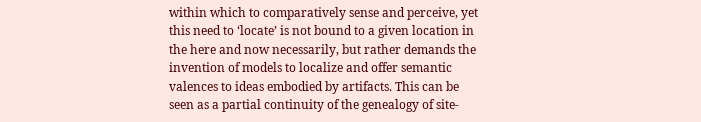within which to comparatively sense and perceive, yet this need to ‘locate’ is not bound to a given location in the here and now necessarily, but rather demands the invention of models to localize and offer semantic valences to ideas embodied by artifacts. This can be seen as a partial continuity of the genealogy of site-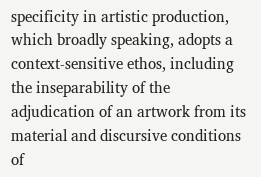specificity in artistic production, which broadly speaking, adopts a context-sensitive ethos, including the inseparability of the adjudication of an artwork from its material and discursive conditions of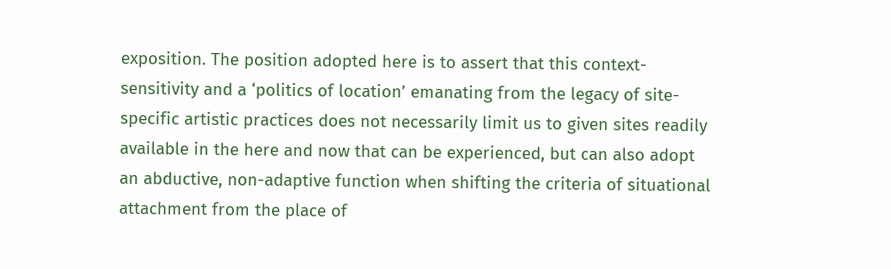exposition. The position adopted here is to assert that this context-sensitivity and a ‘politics of location’ emanating from the legacy of site-specific artistic practices does not necessarily limit us to given sites readily available in the here and now that can be experienced, but can also adopt an abductive, non-adaptive function when shifting the criteria of situational attachment from the place of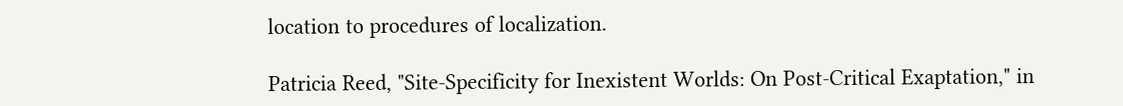location to procedures of localization.

Patricia Reed, "Site-Specificity for Inexistent Worlds: On Post-Critical Exaptation," in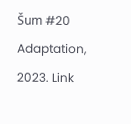Šum #20 Adaptation, 2023. Link